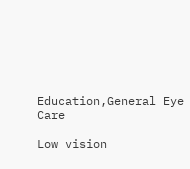Education,General Eye Care

Low vision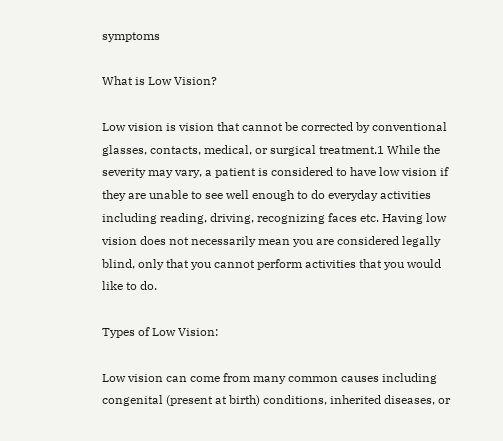symptoms

What is Low Vision?

Low vision is vision that cannot be corrected by conventional glasses, contacts, medical, or surgical treatment.1 While the severity may vary, a patient is considered to have low vision if they are unable to see well enough to do everyday activities including reading, driving, recognizing faces etc. Having low vision does not necessarily mean you are considered legally blind, only that you cannot perform activities that you would like to do.

Types of Low Vision:

Low vision can come from many common causes including congenital (present at birth) conditions, inherited diseases, or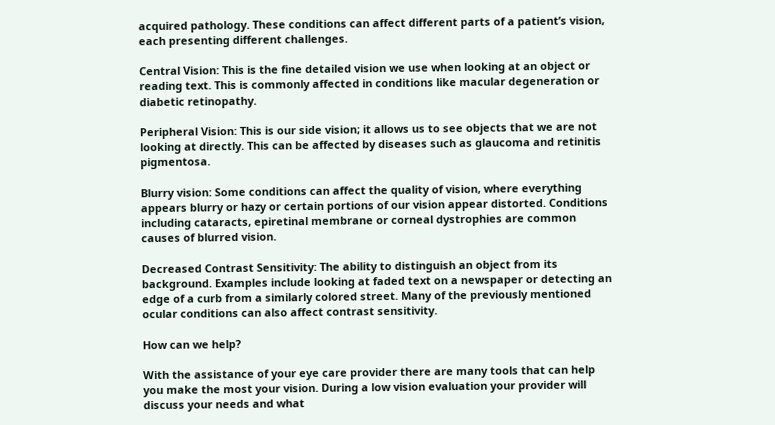acquired pathology. These conditions can affect different parts of a patient’s vision, each presenting different challenges.

Central Vision: This is the fine detailed vision we use when looking at an object or reading text. This is commonly affected in conditions like macular degeneration or diabetic retinopathy.

Peripheral Vision: This is our side vision; it allows us to see objects that we are not looking at directly. This can be affected by diseases such as glaucoma and retinitis pigmentosa.

Blurry vision: Some conditions can affect the quality of vision, where everything appears blurry or hazy or certain portions of our vision appear distorted. Conditions including cataracts, epiretinal membrane or corneal dystrophies are common causes of blurred vision.

Decreased Contrast Sensitivity: The ability to distinguish an object from its background. Examples include looking at faded text on a newspaper or detecting an edge of a curb from a similarly colored street. Many of the previously mentioned ocular conditions can also affect contrast sensitivity.

How can we help?

With the assistance of your eye care provider there are many tools that can help you make the most your vision. During a low vision evaluation your provider will discuss your needs and what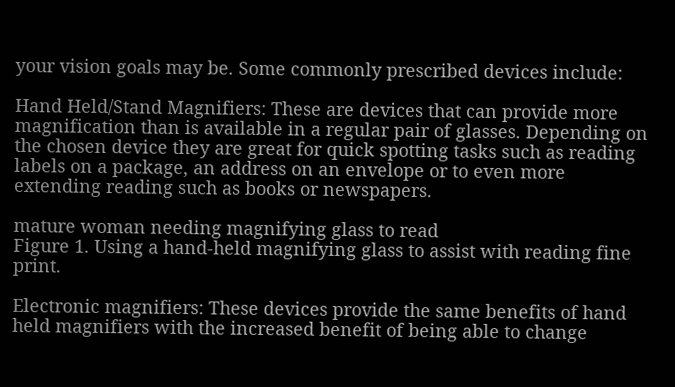your vision goals may be. Some commonly prescribed devices include:

Hand Held/Stand Magnifiers: These are devices that can provide more magnification than is available in a regular pair of glasses. Depending on the chosen device they are great for quick spotting tasks such as reading labels on a package, an address on an envelope or to even more extending reading such as books or newspapers.

mature woman needing magnifying glass to read
Figure 1. Using a hand-held magnifying glass to assist with reading fine print.

Electronic magnifiers: These devices provide the same benefits of hand held magnifiers with the increased benefit of being able to change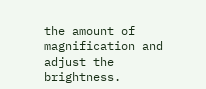the amount of magnification and adjust the brightness.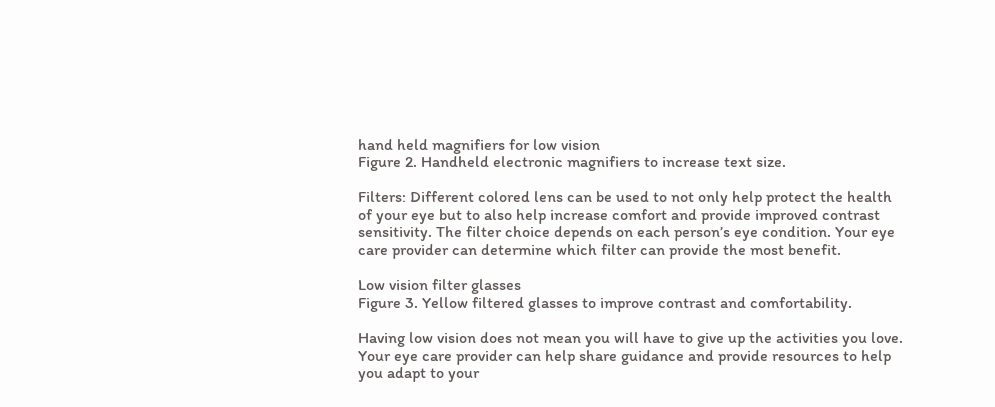hand held magnifiers for low vision
Figure 2. Handheld electronic magnifiers to increase text size.

Filters: Different colored lens can be used to not only help protect the health of your eye but to also help increase comfort and provide improved contrast sensitivity. The filter choice depends on each person’s eye condition. Your eye care provider can determine which filter can provide the most benefit.

Low vision filter glasses
Figure 3. Yellow filtered glasses to improve contrast and comfortability.

Having low vision does not mean you will have to give up the activities you love. Your eye care provider can help share guidance and provide resources to help you adapt to your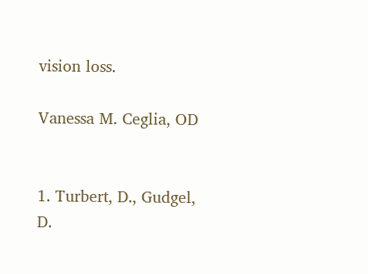vision loss.

Vanessa M. Ceglia, OD


1. Turbert, D., Gudgel, D.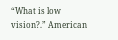“What is low vision?.” American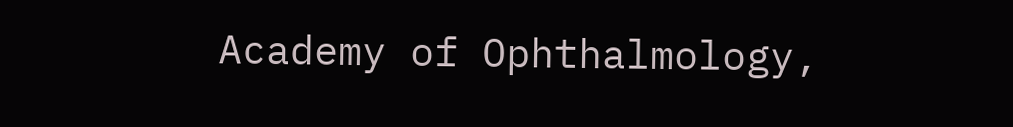Academy of Ophthalmology,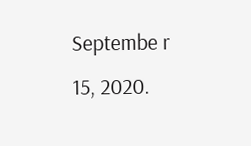Septembe r 15, 2020.